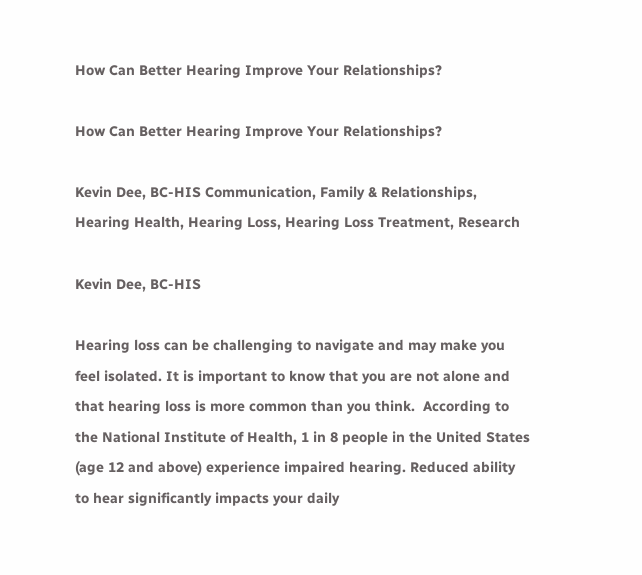How Can Better Hearing Improve Your Relationships?

How Can Better Hearing Improve Your Relationships?

Kevin Dee, BC-HIS Communication, Family & Relationships, Hearing Health, Hearing Loss, Hearing Loss Treatment, Research

Kevin Dee, BC-HIS

Hearing loss can be challenging to navigate and may make you feel isolated. It is important to know that you are not alone and that hearing loss is more common than you think.  According to the National Institute of Health, 1 in 8 people in the United States (age 12 and above) experience impaired hearing. Reduced ability to hear significantly impacts your daily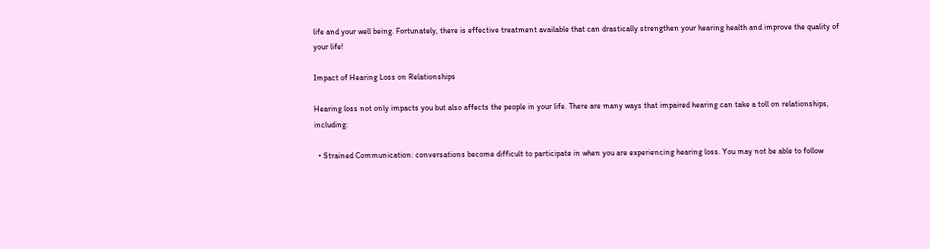life and your well being. Fortunately, there is effective treatment available that can drastically strengthen your hearing health and improve the quality of your life!

Impact of Hearing Loss on Relationships

Hearing loss not only impacts you but also affects the people in your life. There are many ways that impaired hearing can take a toll on relationships, including:

  • Strained Communication: conversations become difficult to participate in when you are experiencing hearing loss. You may not be able to follow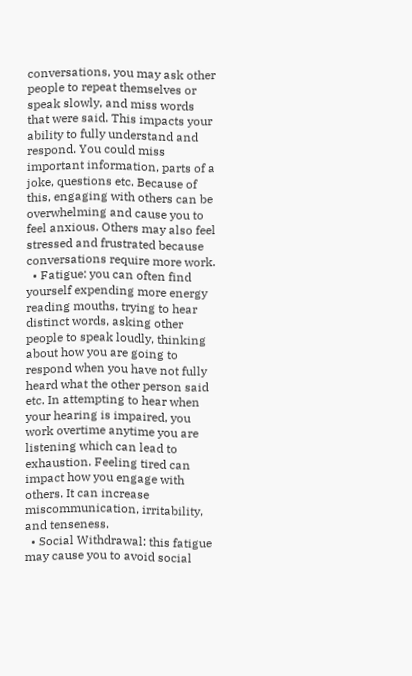conversations, you may ask other people to repeat themselves or speak slowly, and miss words that were said. This impacts your ability to fully understand and respond. You could miss important information, parts of a joke, questions etc. Because of this, engaging with others can be overwhelming and cause you to feel anxious. Others may also feel stressed and frustrated because conversations require more work.
  • Fatigue: you can often find yourself expending more energy reading mouths, trying to hear distinct words, asking other people to speak loudly, thinking about how you are going to respond when you have not fully heard what the other person said etc. In attempting to hear when your hearing is impaired, you work overtime anytime you are listening which can lead to exhaustion. Feeling tired can impact how you engage with others. It can increase miscommunication, irritability, and tenseness.
  • Social Withdrawal: this fatigue may cause you to avoid social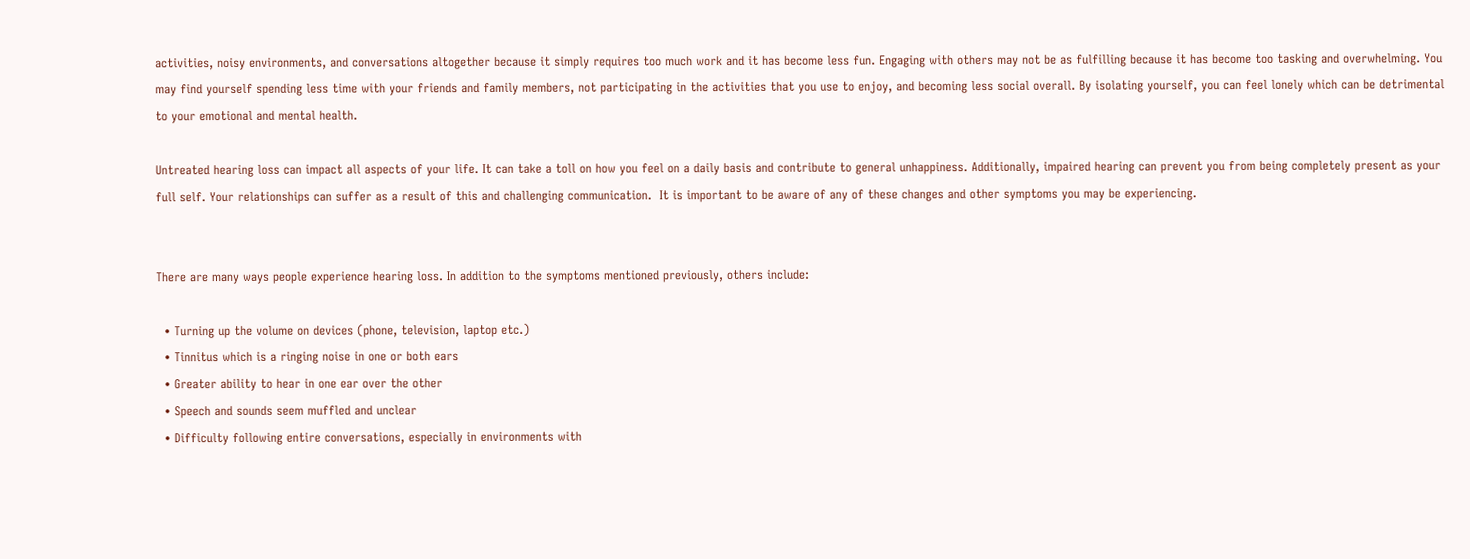activities, noisy environments, and conversations altogether because it simply requires too much work and it has become less fun. Engaging with others may not be as fulfilling because it has become too tasking and overwhelming. You may find yourself spending less time with your friends and family members, not participating in the activities that you use to enjoy, and becoming less social overall. By isolating yourself, you can feel lonely which can be detrimental to your emotional and mental health.

Untreated hearing loss can impact all aspects of your life. It can take a toll on how you feel on a daily basis and contribute to general unhappiness. Additionally, impaired hearing can prevent you from being completely present as your full self. Your relationships can suffer as a result of this and challenging communication.  It is important to be aware of any of these changes and other symptoms you may be experiencing.


There are many ways people experience hearing loss. In addition to the symptoms mentioned previously, others include:

  • Turning up the volume on devices (phone, television, laptop etc.)
  • Tinnitus which is a ringing noise in one or both ears
  • Greater ability to hear in one ear over the other
  • Speech and sounds seem muffled and unclear
  • Difficulty following entire conversations, especially in environments with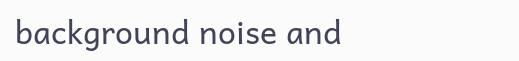background noise and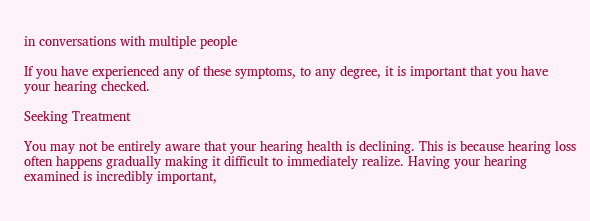in conversations with multiple people

If you have experienced any of these symptoms, to any degree, it is important that you have your hearing checked.

Seeking Treatment

You may not be entirely aware that your hearing health is declining. This is because hearing loss often happens gradually making it difficult to immediately realize. Having your hearing examined is incredibly important,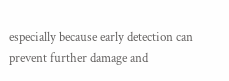especially because early detection can prevent further damage and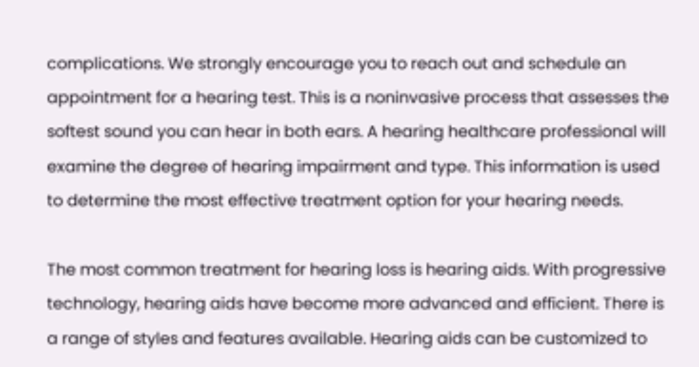complications. We strongly encourage you to reach out and schedule an appointment for a hearing test. This is a noninvasive process that assesses the softest sound you can hear in both ears. A hearing healthcare professional will examine the degree of hearing impairment and type. This information is used to determine the most effective treatment option for your hearing needs.

The most common treatment for hearing loss is hearing aids. With progressive technology, hearing aids have become more advanced and efficient. There is a range of styles and features available. Hearing aids can be customized to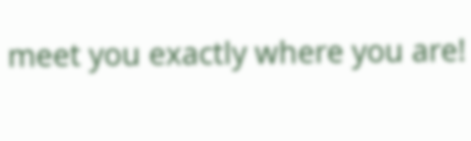meet you exactly where you are!